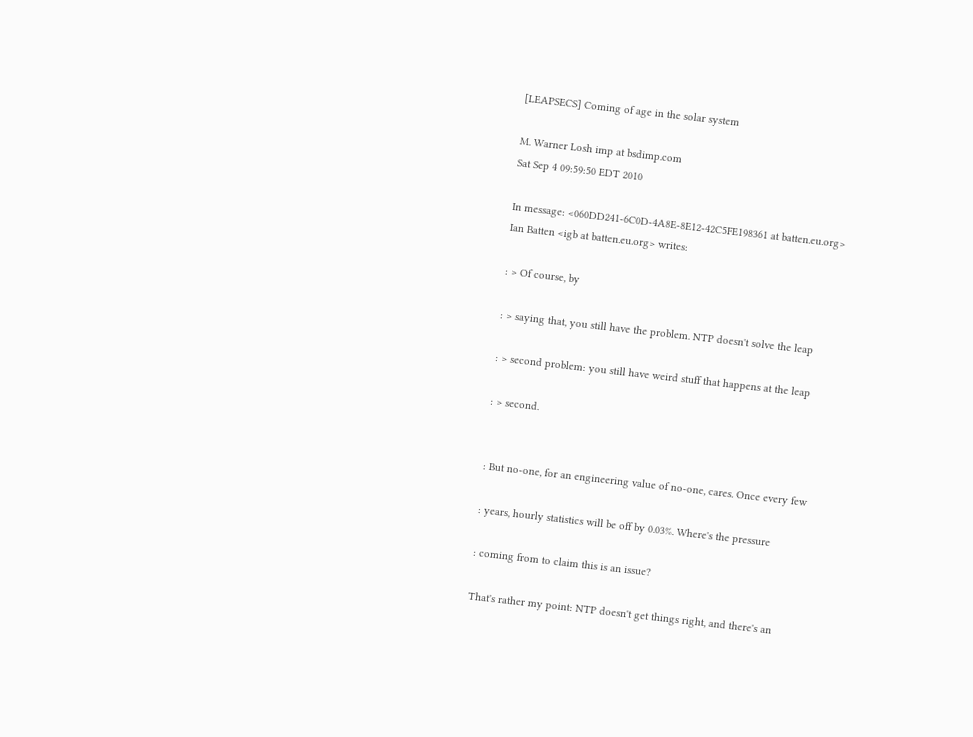[LEAPSECS] Coming of age in the solar system

M. Warner Losh imp at bsdimp.com
Sat Sep 4 09:59:50 EDT 2010

In message: <060DD241-6C0D-4A8E-8E12-42C5FE198361 at batten.eu.org>
Ian Batten <igb at batten.eu.org> writes:

: > Of course, by

: > saying that, you still have the problem. NTP doesn't solve the leap

: > second problem: you still have weird stuff that happens at the leap

: > second.


: But no-one, for an engineering value of no-one, cares. Once every few

: years, hourly statistics will be off by 0.03%. Where's the pressure

: coming from to claim this is an issue?

That's rather my point: NTP doesn't get things right, and there's an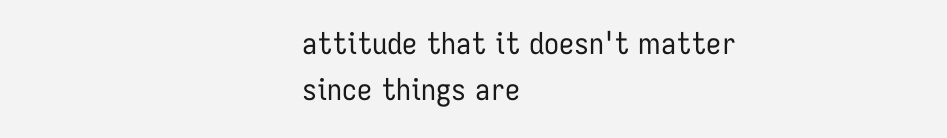attitude that it doesn't matter since things are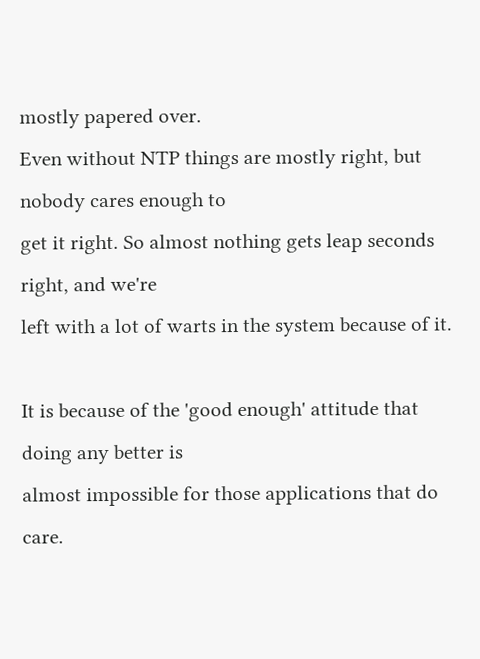mostly papered over.
Even without NTP things are mostly right, but nobody cares enough to
get it right. So almost nothing gets leap seconds right, and we're
left with a lot of warts in the system because of it.

It is because of the 'good enough' attitude that doing any better is
almost impossible for those applications that do care.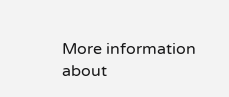More information about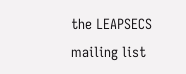the LEAPSECS mailing list